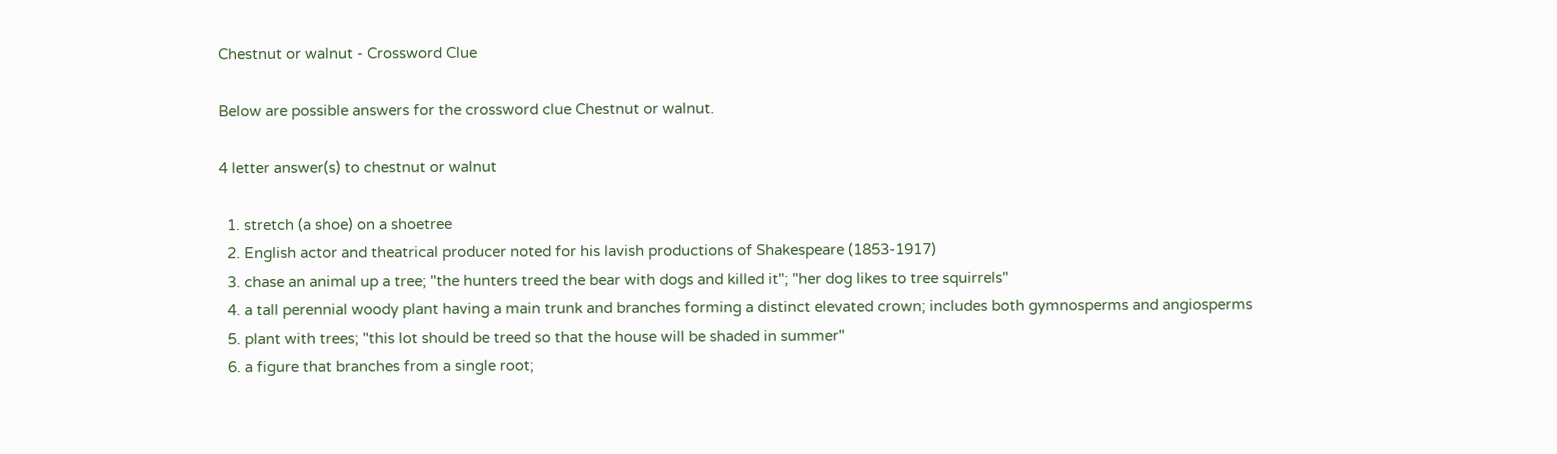Chestnut or walnut - Crossword Clue

Below are possible answers for the crossword clue Chestnut or walnut.

4 letter answer(s) to chestnut or walnut

  1. stretch (a shoe) on a shoetree
  2. English actor and theatrical producer noted for his lavish productions of Shakespeare (1853-1917)
  3. chase an animal up a tree; "the hunters treed the bear with dogs and killed it"; "her dog likes to tree squirrels"
  4. a tall perennial woody plant having a main trunk and branches forming a distinct elevated crown; includes both gymnosperms and angiosperms
  5. plant with trees; "this lot should be treed so that the house will be shaded in summer"
  6. a figure that branches from a single root;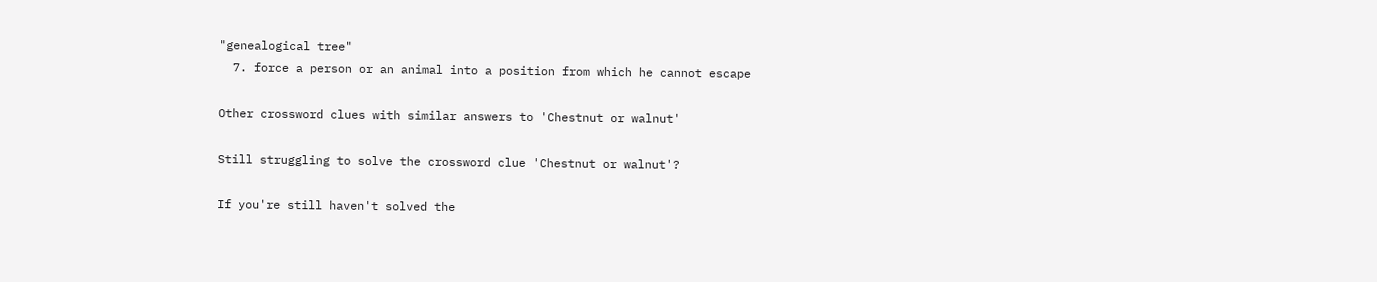"genealogical tree"
  7. force a person or an animal into a position from which he cannot escape

Other crossword clues with similar answers to 'Chestnut or walnut'

Still struggling to solve the crossword clue 'Chestnut or walnut'?

If you're still haven't solved the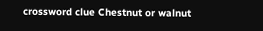crossword clue Chestnut or walnut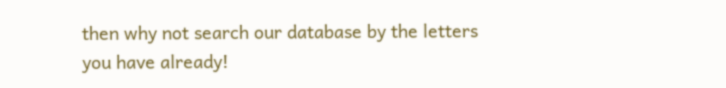then why not search our database by the letters you have already!